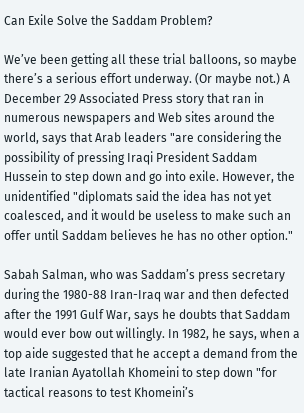Can Exile Solve the Saddam Problem?

We’ve been getting all these trial balloons, so maybe there’s a serious effort underway. (Or maybe not.) A December 29 Associated Press story that ran in numerous newspapers and Web sites around the world, says that Arab leaders "are considering the possibility of pressing Iraqi President Saddam Hussein to step down and go into exile. However, the unidentified "diplomats said the idea has not yet coalesced, and it would be useless to make such an offer until Saddam believes he has no other option."

Sabah Salman, who was Saddam’s press secretary during the 1980-88 Iran-Iraq war and then defected after the 1991 Gulf War, says he doubts that Saddam would ever bow out willingly. In 1982, he says, when a top aide suggested that he accept a demand from the late Iranian Ayatollah Khomeini to step down "for tactical reasons to test Khomeini’s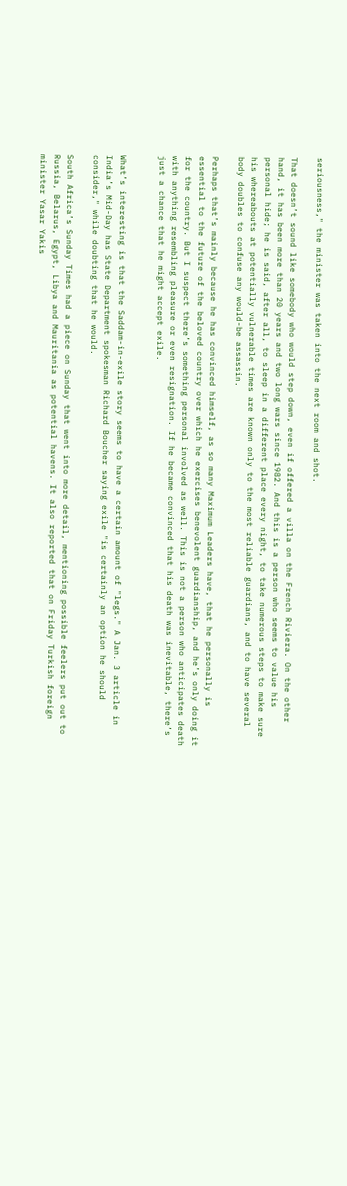seriousness," the minister was taken into the next room and shot.

That doesn’t sound like somebody who would step down, even if offered a villa on the French Riviera. On the other hand, it has been more than 20 years and two long wars since 1982. And this is a person who seems to value his personal hide; he is said, after all, to sleep in a different place every night, to take numerous steps to make sure his whereabouts at potentially vulnerable times are known only to the most reliable guardians, and to have several body doubles to confuse any would-be assassin.

Perhaps that’s mainly because he has convinced himself, as so many Maximum Leaders have, that he personally is essential to the future of the beloved country over which he exercises benevolent guardianship, and he’s only doing it for the country. But I suspect there’s something personal involved as well. This is not a person who anticipates death with anything resembling pleasure or even resignation. If he became convinced that his death was inevitable, there’s just a chance that he might accept exile.


What’s interesting is that the Saddam-in-exile story seems to have a certain amount of "legs." A Jan. 3 article in India’s Mid-Day has State Department spokesman Richard Boucher saying exile "is certainly an option he should consider," while doubting that he would.

South Africa’s Sunday Times had a piece on Sunday that went into more detail, mentioning possible feelers put out to Russia, Belarus, Egypt, Libya and Mauritania as potential havens. It also reported that on Friday Turkish foreign minister Yasar Yakis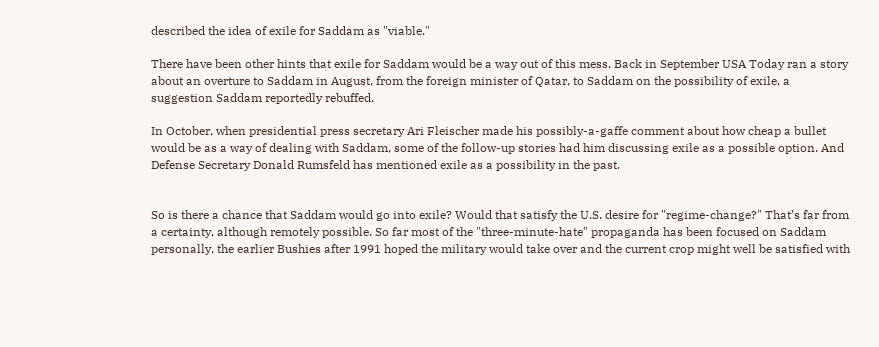described the idea of exile for Saddam as "viable."

There have been other hints that exile for Saddam would be a way out of this mess. Back in September USA Today ran a story about an overture to Saddam in August, from the foreign minister of Qatar, to Saddam on the possibility of exile, a suggestion Saddam reportedly rebuffed.

In October, when presidential press secretary Ari Fleischer made his possibly-a-gaffe comment about how cheap a bullet would be as a way of dealing with Saddam, some of the follow-up stories had him discussing exile as a possible option. And Defense Secretary Donald Rumsfeld has mentioned exile as a possibility in the past.


So is there a chance that Saddam would go into exile? Would that satisfy the U.S. desire for "regime-change?" That’s far from a certainty, although remotely possible. So far most of the "three-minute-hate" propaganda has been focused on Saddam personally, the earlier Bushies after 1991 hoped the military would take over and the current crop might well be satisfied with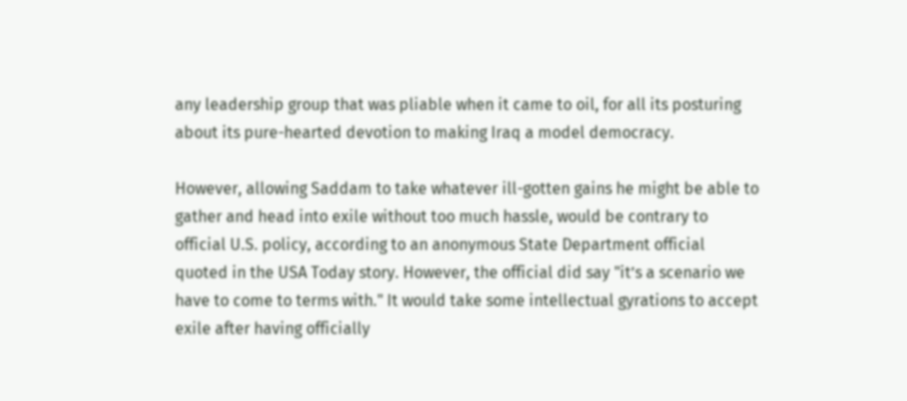any leadership group that was pliable when it came to oil, for all its posturing about its pure-hearted devotion to making Iraq a model democracy.

However, allowing Saddam to take whatever ill-gotten gains he might be able to gather and head into exile without too much hassle, would be contrary to official U.S. policy, according to an anonymous State Department official quoted in the USA Today story. However, the official did say "it’s a scenario we have to come to terms with." It would take some intellectual gyrations to accept exile after having officially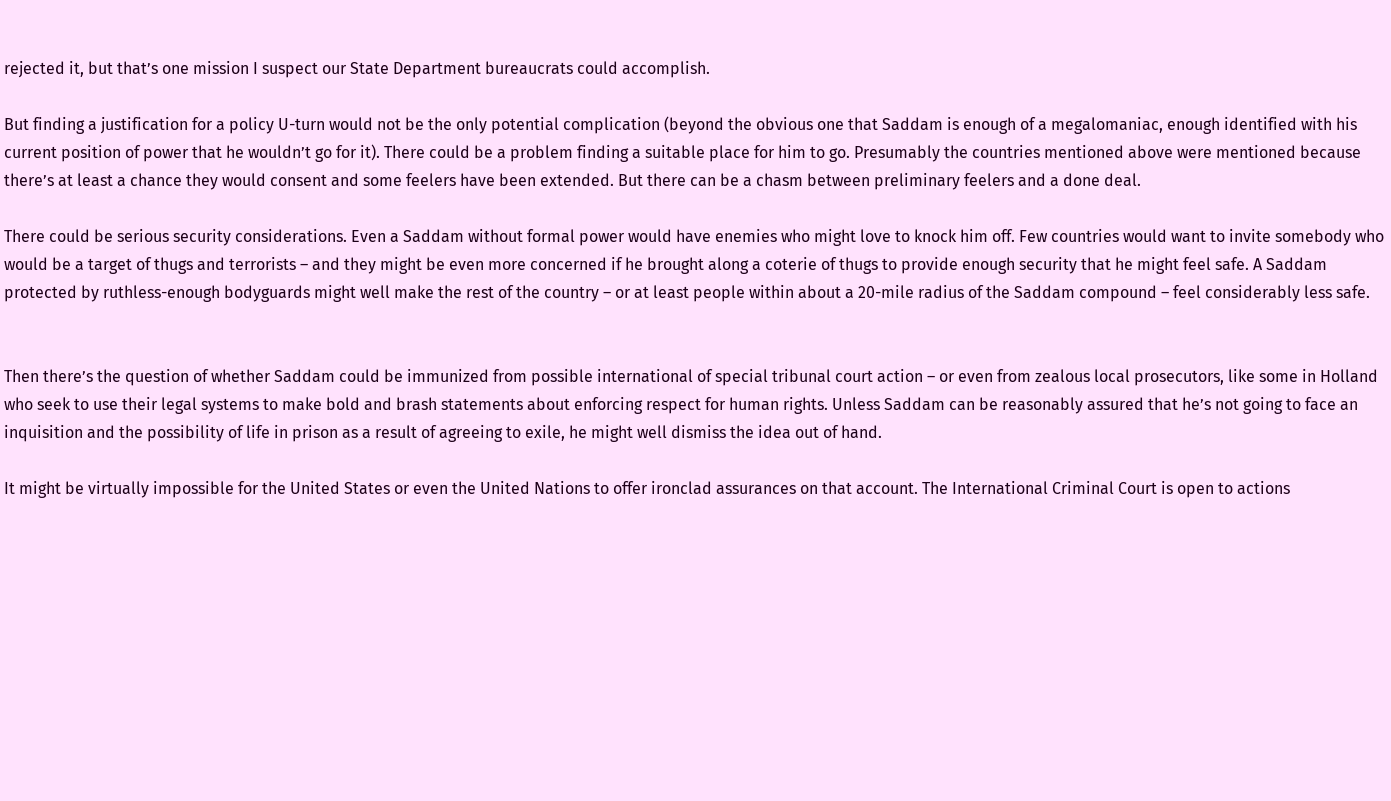rejected it, but that’s one mission I suspect our State Department bureaucrats could accomplish.

But finding a justification for a policy U-turn would not be the only potential complication (beyond the obvious one that Saddam is enough of a megalomaniac, enough identified with his current position of power that he wouldn’t go for it). There could be a problem finding a suitable place for him to go. Presumably the countries mentioned above were mentioned because there’s at least a chance they would consent and some feelers have been extended. But there can be a chasm between preliminary feelers and a done deal.

There could be serious security considerations. Even a Saddam without formal power would have enemies who might love to knock him off. Few countries would want to invite somebody who would be a target of thugs and terrorists – and they might be even more concerned if he brought along a coterie of thugs to provide enough security that he might feel safe. A Saddam protected by ruthless-enough bodyguards might well make the rest of the country – or at least people within about a 20-mile radius of the Saddam compound – feel considerably less safe.


Then there’s the question of whether Saddam could be immunized from possible international of special tribunal court action – or even from zealous local prosecutors, like some in Holland who seek to use their legal systems to make bold and brash statements about enforcing respect for human rights. Unless Saddam can be reasonably assured that he’s not going to face an inquisition and the possibility of life in prison as a result of agreeing to exile, he might well dismiss the idea out of hand.

It might be virtually impossible for the United States or even the United Nations to offer ironclad assurances on that account. The International Criminal Court is open to actions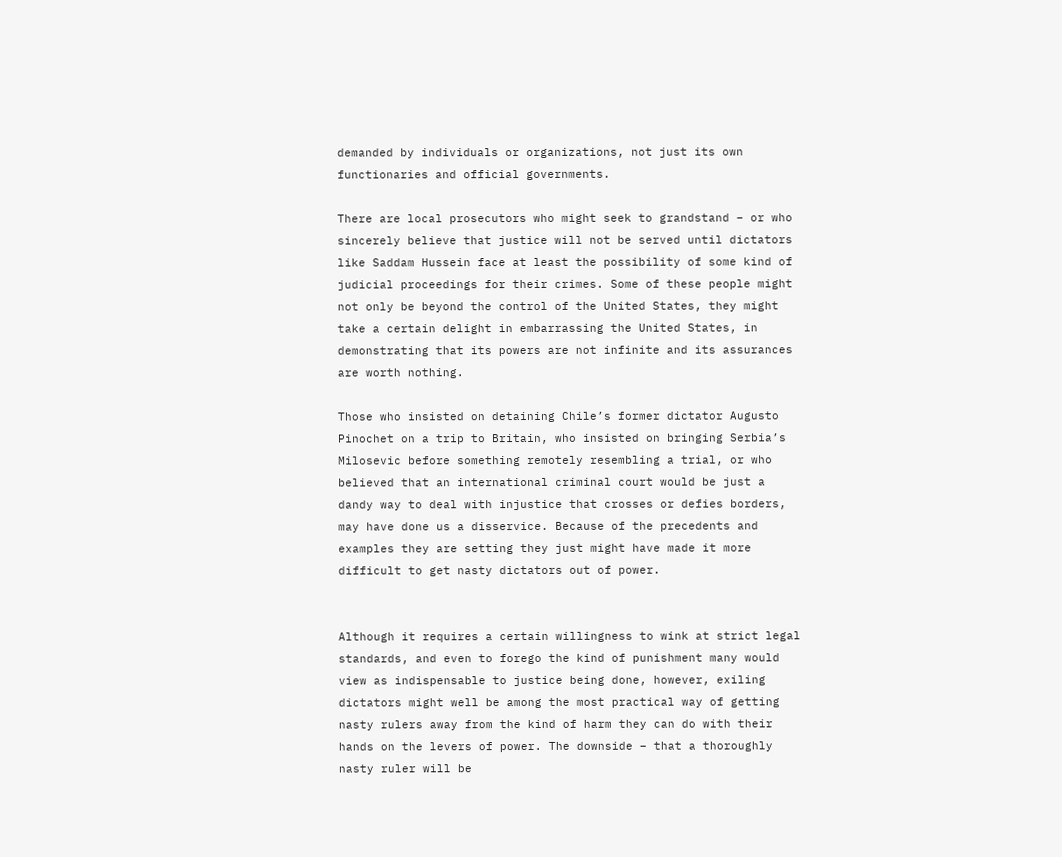demanded by individuals or organizations, not just its own functionaries and official governments.

There are local prosecutors who might seek to grandstand – or who sincerely believe that justice will not be served until dictators like Saddam Hussein face at least the possibility of some kind of judicial proceedings for their crimes. Some of these people might not only be beyond the control of the United States, they might take a certain delight in embarrassing the United States, in demonstrating that its powers are not infinite and its assurances are worth nothing.

Those who insisted on detaining Chile’s former dictator Augusto Pinochet on a trip to Britain, who insisted on bringing Serbia’s Milosevic before something remotely resembling a trial, or who believed that an international criminal court would be just a dandy way to deal with injustice that crosses or defies borders, may have done us a disservice. Because of the precedents and examples they are setting they just might have made it more difficult to get nasty dictators out of power.


Although it requires a certain willingness to wink at strict legal standards, and even to forego the kind of punishment many would view as indispensable to justice being done, however, exiling dictators might well be among the most practical way of getting nasty rulers away from the kind of harm they can do with their hands on the levers of power. The downside – that a thoroughly nasty ruler will be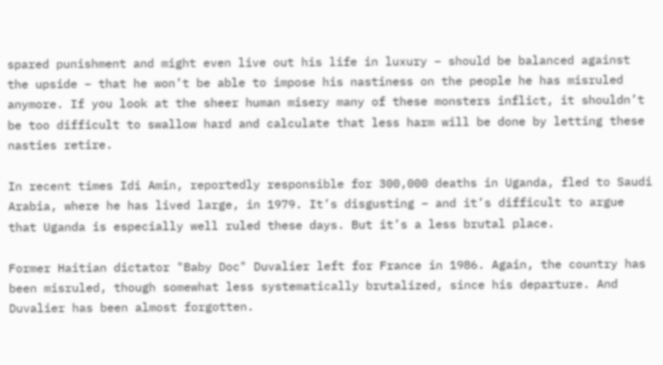spared punishment and might even live out his life in luxury – should be balanced against the upside – that he won’t be able to impose his nastiness on the people he has misruled anymore. If you look at the sheer human misery many of these monsters inflict, it shouldn’t be too difficult to swallow hard and calculate that less harm will be done by letting these nasties retire.

In recent times Idi Amin, reportedly responsible for 300,000 deaths in Uganda, fled to Saudi Arabia, where he has lived large, in 1979. It’s disgusting – and it’s difficult to argue that Uganda is especially well ruled these days. But it’s a less brutal place.

Former Haitian dictator "Baby Doc" Duvalier left for France in 1986. Again, the country has been misruled, though somewhat less systematically brutalized, since his departure. And Duvalier has been almost forgotten.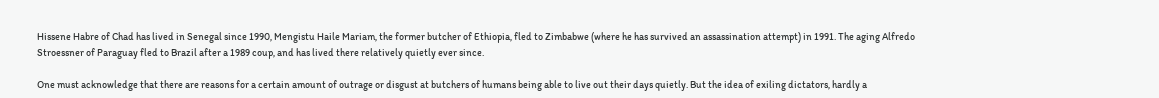Hissene Habre of Chad has lived in Senegal since 1990, Mengistu Haile Mariam, the former butcher of Ethiopia, fled to Zimbabwe (where he has survived an assassination attempt) in 1991. The aging Alfredo Stroessner of Paraguay fled to Brazil after a 1989 coup, and has lived there relatively quietly ever since.

One must acknowledge that there are reasons for a certain amount of outrage or disgust at butchers of humans being able to live out their days quietly. But the idea of exiling dictators, hardly a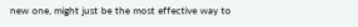new one, might just be the most effective way to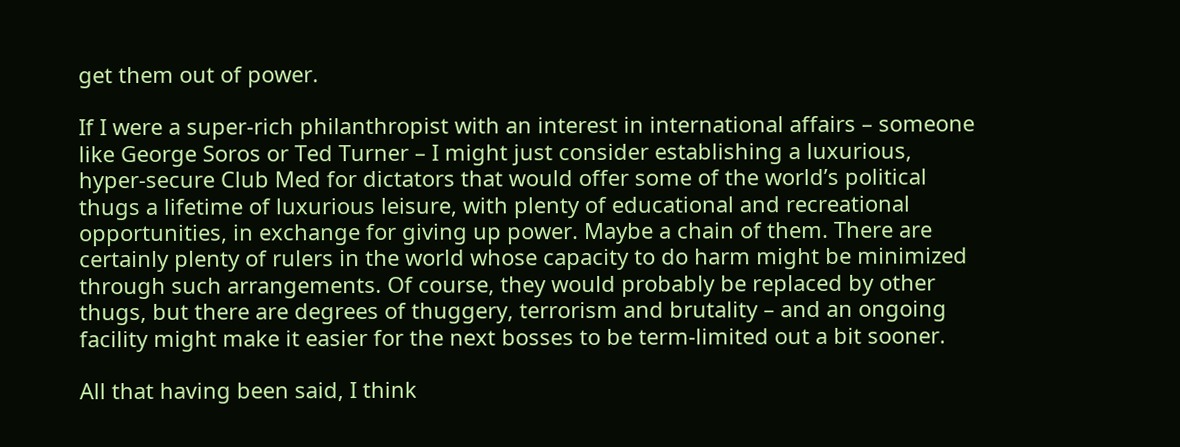get them out of power.

If I were a super-rich philanthropist with an interest in international affairs – someone like George Soros or Ted Turner – I might just consider establishing a luxurious, hyper-secure Club Med for dictators that would offer some of the world’s political thugs a lifetime of luxurious leisure, with plenty of educational and recreational opportunities, in exchange for giving up power. Maybe a chain of them. There are certainly plenty of rulers in the world whose capacity to do harm might be minimized through such arrangements. Of course, they would probably be replaced by other thugs, but there are degrees of thuggery, terrorism and brutality – and an ongoing facility might make it easier for the next bosses to be term-limited out a bit sooner.

All that having been said, I think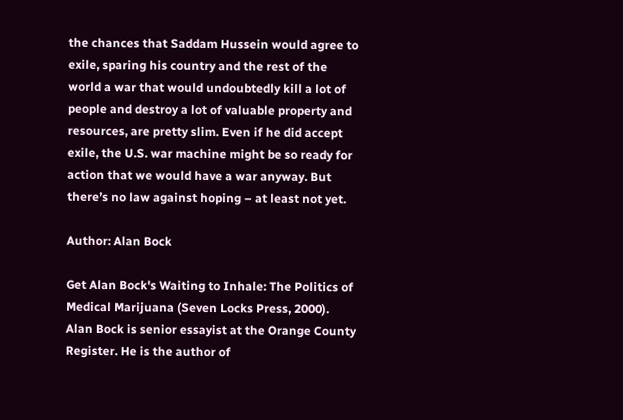the chances that Saddam Hussein would agree to exile, sparing his country and the rest of the world a war that would undoubtedly kill a lot of people and destroy a lot of valuable property and resources, are pretty slim. Even if he did accept exile, the U.S. war machine might be so ready for action that we would have a war anyway. But there’s no law against hoping – at least not yet.

Author: Alan Bock

Get Alan Bock's Waiting to Inhale: The Politics of Medical Marijuana (Seven Locks Press, 2000). Alan Bock is senior essayist at the Orange County Register. He is the author of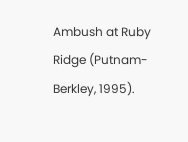Ambush at Ruby Ridge (Putnam-Berkley, 1995).